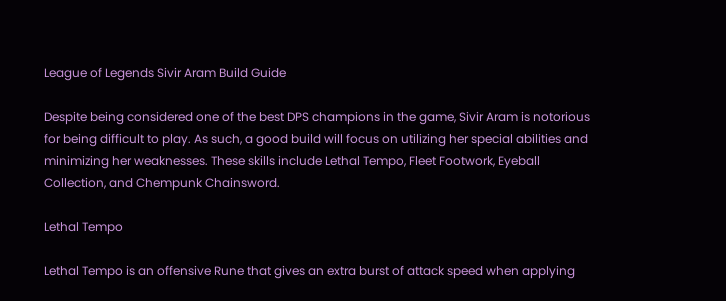League of Legends Sivir Aram Build Guide

Despite being considered one of the best DPS champions in the game, Sivir Aram is notorious for being difficult to play. As such, a good build will focus on utilizing her special abilities and minimizing her weaknesses. These skills include Lethal Tempo, Fleet Footwork, Eyeball Collection, and Chempunk Chainsword.

Lethal Tempo

Lethal Tempo is an offensive Rune that gives an extra burst of attack speed when applying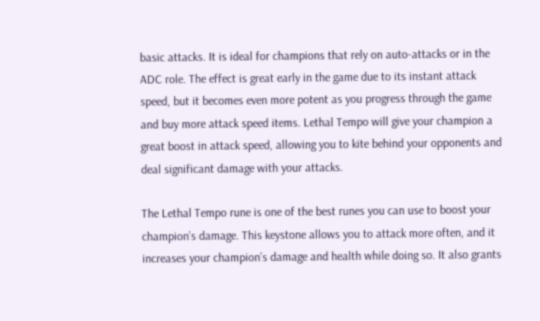basic attacks. It is ideal for champions that rely on auto-attacks or in the ADC role. The effect is great early in the game due to its instant attack speed, but it becomes even more potent as you progress through the game and buy more attack speed items. Lethal Tempo will give your champion a great boost in attack speed, allowing you to kite behind your opponents and deal significant damage with your attacks.

The Lethal Tempo rune is one of the best runes you can use to boost your champion’s damage. This keystone allows you to attack more often, and it increases your champion’s damage and health while doing so. It also grants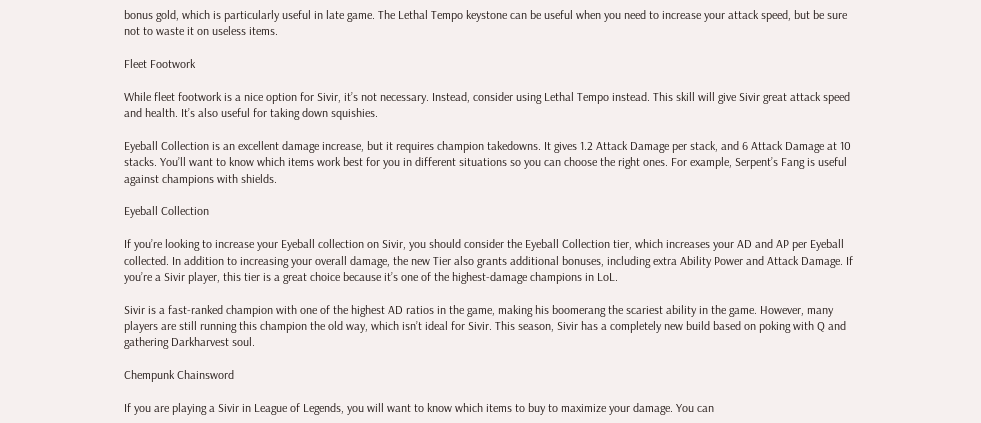bonus gold, which is particularly useful in late game. The Lethal Tempo keystone can be useful when you need to increase your attack speed, but be sure not to waste it on useless items.

Fleet Footwork

While fleet footwork is a nice option for Sivir, it’s not necessary. Instead, consider using Lethal Tempo instead. This skill will give Sivir great attack speed and health. It’s also useful for taking down squishies.

Eyeball Collection is an excellent damage increase, but it requires champion takedowns. It gives 1.2 Attack Damage per stack, and 6 Attack Damage at 10 stacks. You’ll want to know which items work best for you in different situations so you can choose the right ones. For example, Serpent’s Fang is useful against champions with shields.

Eyeball Collection

If you’re looking to increase your Eyeball collection on Sivir, you should consider the Eyeball Collection tier, which increases your AD and AP per Eyeball collected. In addition to increasing your overall damage, the new Tier also grants additional bonuses, including extra Ability Power and Attack Damage. If you’re a Sivir player, this tier is a great choice because it’s one of the highest-damage champions in LoL.

Sivir is a fast-ranked champion with one of the highest AD ratios in the game, making his boomerang the scariest ability in the game. However, many players are still running this champion the old way, which isn’t ideal for Sivir. This season, Sivir has a completely new build based on poking with Q and gathering Darkharvest soul.

Chempunk Chainsword

If you are playing a Sivir in League of Legends, you will want to know which items to buy to maximize your damage. You can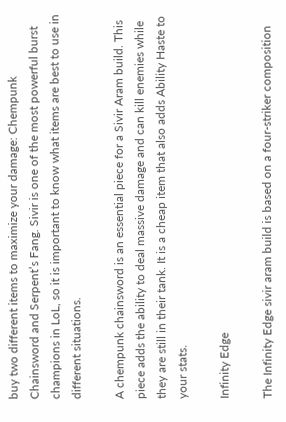buy two different items to maximize your damage: Chempunk Chainsword and Serpent’s Fang. Sivir is one of the most powerful burst champions in LoL, so it is important to know what items are best to use in different situations.

A chempunk chainsword is an essential piece for a Sivir Aram build. This piece adds the ability to deal massive damage and can kill enemies while they are still in their tank. It is a cheap item that also adds Ability Haste to your stats.

Infinity Edge

The Infinity Edge sivir aram build is based on a four-striker composition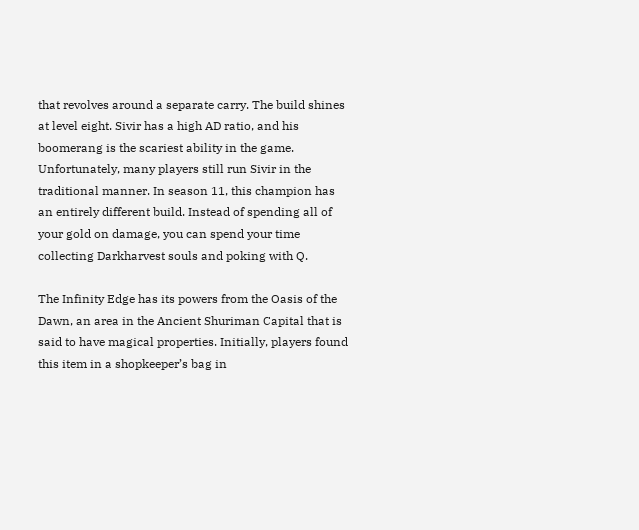that revolves around a separate carry. The build shines at level eight. Sivir has a high AD ratio, and his boomerang is the scariest ability in the game. Unfortunately, many players still run Sivir in the traditional manner. In season 11, this champion has an entirely different build. Instead of spending all of your gold on damage, you can spend your time collecting Darkharvest souls and poking with Q.

The Infinity Edge has its powers from the Oasis of the Dawn, an area in the Ancient Shuriman Capital that is said to have magical properties. Initially, players found this item in a shopkeeper’s bag in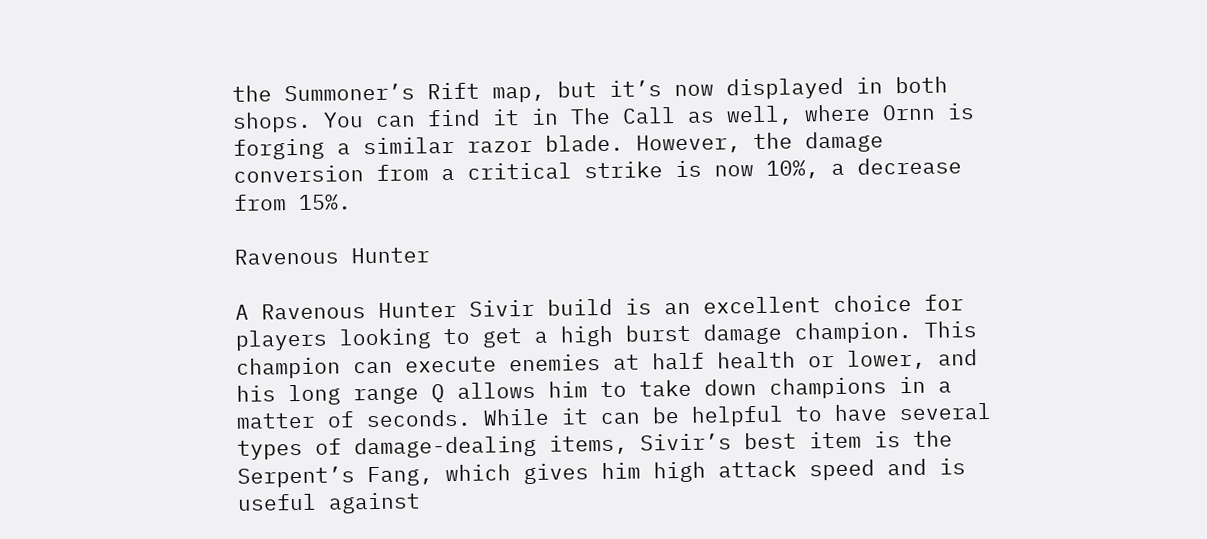the Summoner’s Rift map, but it’s now displayed in both shops. You can find it in The Call as well, where Ornn is forging a similar razor blade. However, the damage conversion from a critical strike is now 10%, a decrease from 15%.

Ravenous Hunter

A Ravenous Hunter Sivir build is an excellent choice for players looking to get a high burst damage champion. This champion can execute enemies at half health or lower, and his long range Q allows him to take down champions in a matter of seconds. While it can be helpful to have several types of damage-dealing items, Sivir’s best item is the Serpent’s Fang, which gives him high attack speed and is useful against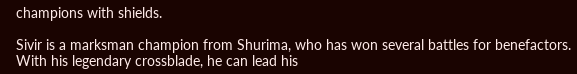champions with shields.

Sivir is a marksman champion from Shurima, who has won several battles for benefactors. With his legendary crossblade, he can lead his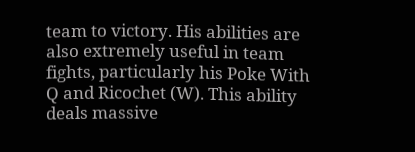team to victory. His abilities are also extremely useful in team fights, particularly his Poke With Q and Ricochet (W). This ability deals massive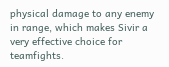physical damage to any enemy in range, which makes Sivir a very effective choice for teamfights.